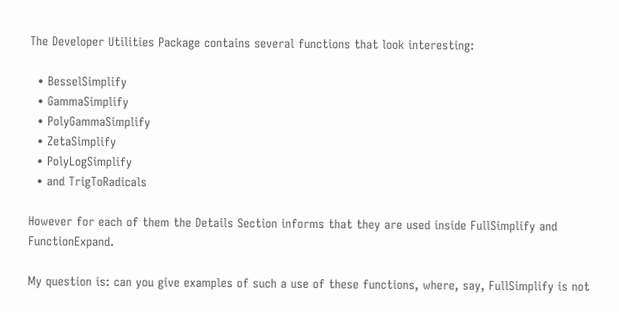The Developer Utilities Package contains several functions that look interesting:

  • BesselSimplify
  • GammaSimplify
  • PolyGammaSimplify
  • ZetaSimplify
  • PolyLogSimplify
  • and TrigToRadicals

However for each of them the Details Section informs that they are used inside FullSimplify and FunctionExpand.

My question is: can you give examples of such a use of these functions, where, say, FullSimplify is not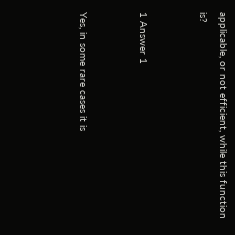applicable, or not efficient, while this function is?


1 Answer 1


Yes, in some rare cases it is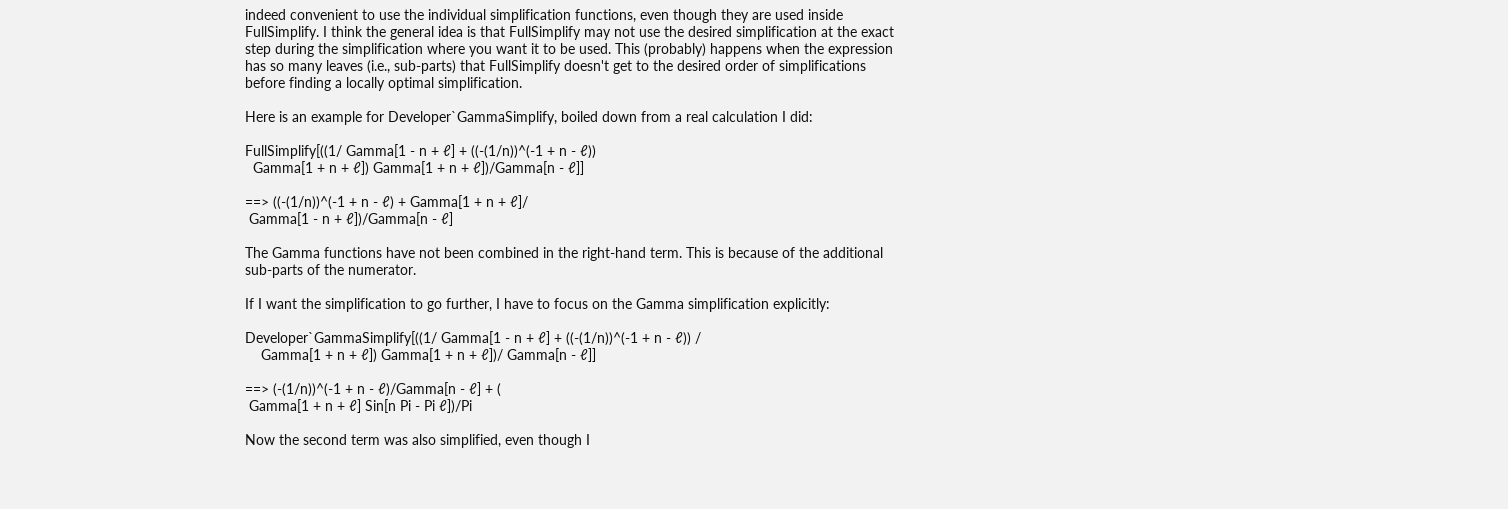indeed convenient to use the individual simplification functions, even though they are used inside FullSimplify. I think the general idea is that FullSimplify may not use the desired simplification at the exact step during the simplification where you want it to be used. This (probably) happens when the expression has so many leaves (i.e., sub-parts) that FullSimplify doesn't get to the desired order of simplifications before finding a locally optimal simplification.

Here is an example for Developer`GammaSimplify, boiled down from a real calculation I did:

FullSimplify[((1/ Gamma[1 - n + ℓ] + ((-(1/n))^(-1 + n - ℓ))
  Gamma[1 + n + ℓ]) Gamma[1 + n + ℓ])/Gamma[n - ℓ]]

==> ((-(1/n))^(-1 + n - ℓ) + Gamma[1 + n + ℓ]/
 Gamma[1 - n + ℓ])/Gamma[n - ℓ]

The Gamma functions have not been combined in the right-hand term. This is because of the additional sub-parts of the numerator.

If I want the simplification to go further, I have to focus on the Gamma simplification explicitly:

Developer`GammaSimplify[((1/ Gamma[1 - n + ℓ] + ((-(1/n))^(-1 + n - ℓ)) /
    Gamma[1 + n + ℓ]) Gamma[1 + n + ℓ])/ Gamma[n - ℓ]]

==> (-(1/n))^(-1 + n - ℓ)/Gamma[n - ℓ] + (
 Gamma[1 + n + ℓ] Sin[n Pi - Pi ℓ])/Pi

Now the second term was also simplified, even though I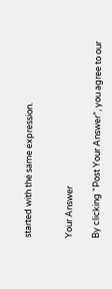started with the same expression.


Your Answer

By clicking “Post Your Answer”, you agree to our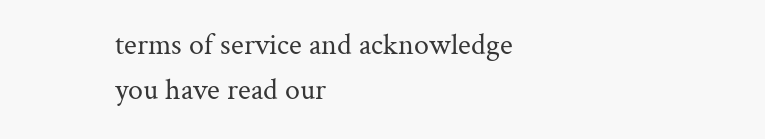terms of service and acknowledge you have read our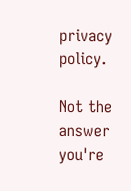privacy policy.

Not the answer you're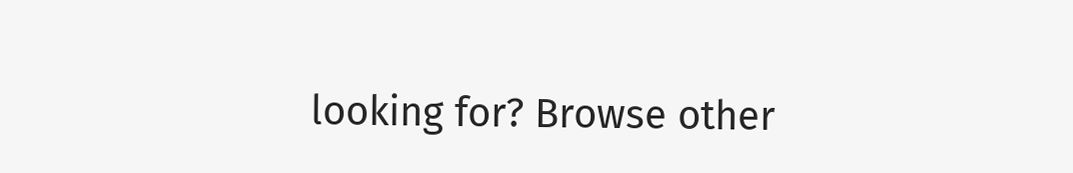looking for? Browse other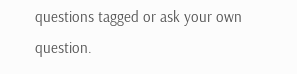questions tagged or ask your own question.